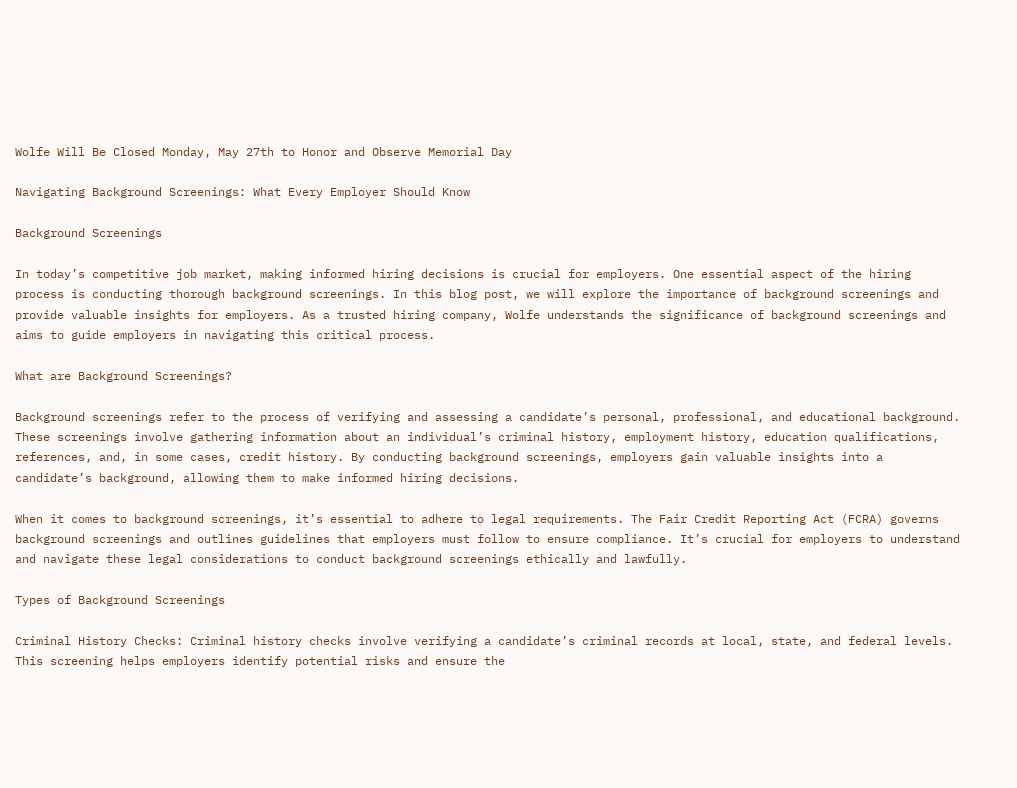Wolfe Will Be Closed Monday, May 27th to Honor and Observe Memorial Day

Navigating Background Screenings: What Every Employer Should Know

Background Screenings

In today’s competitive job market, making informed hiring decisions is crucial for employers. One essential aspect of the hiring process is conducting thorough background screenings. In this blog post, we will explore the importance of background screenings and provide valuable insights for employers. As a trusted hiring company, Wolfe understands the significance of background screenings and aims to guide employers in navigating this critical process.

What are Background Screenings?

Background screenings refer to the process of verifying and assessing a candidate’s personal, professional, and educational background. These screenings involve gathering information about an individual’s criminal history, employment history, education qualifications, references, and, in some cases, credit history. By conducting background screenings, employers gain valuable insights into a candidate’s background, allowing them to make informed hiring decisions.

When it comes to background screenings, it’s essential to adhere to legal requirements. The Fair Credit Reporting Act (FCRA) governs background screenings and outlines guidelines that employers must follow to ensure compliance. It’s crucial for employers to understand and navigate these legal considerations to conduct background screenings ethically and lawfully.

Types of Background Screenings

Criminal History Checks: Criminal history checks involve verifying a candidate’s criminal records at local, state, and federal levels. This screening helps employers identify potential risks and ensure the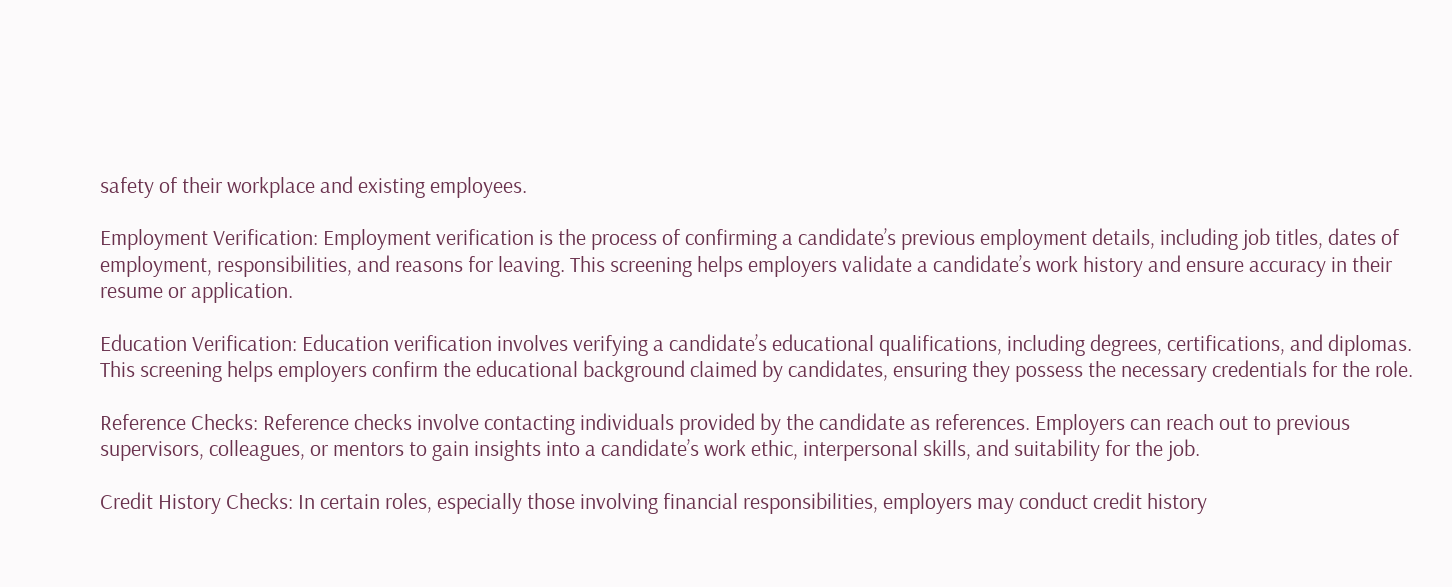safety of their workplace and existing employees.

Employment Verification: Employment verification is the process of confirming a candidate’s previous employment details, including job titles, dates of employment, responsibilities, and reasons for leaving. This screening helps employers validate a candidate’s work history and ensure accuracy in their resume or application.

Education Verification: Education verification involves verifying a candidate’s educational qualifications, including degrees, certifications, and diplomas. This screening helps employers confirm the educational background claimed by candidates, ensuring they possess the necessary credentials for the role.

Reference Checks: Reference checks involve contacting individuals provided by the candidate as references. Employers can reach out to previous supervisors, colleagues, or mentors to gain insights into a candidate’s work ethic, interpersonal skills, and suitability for the job.

Credit History Checks: In certain roles, especially those involving financial responsibilities, employers may conduct credit history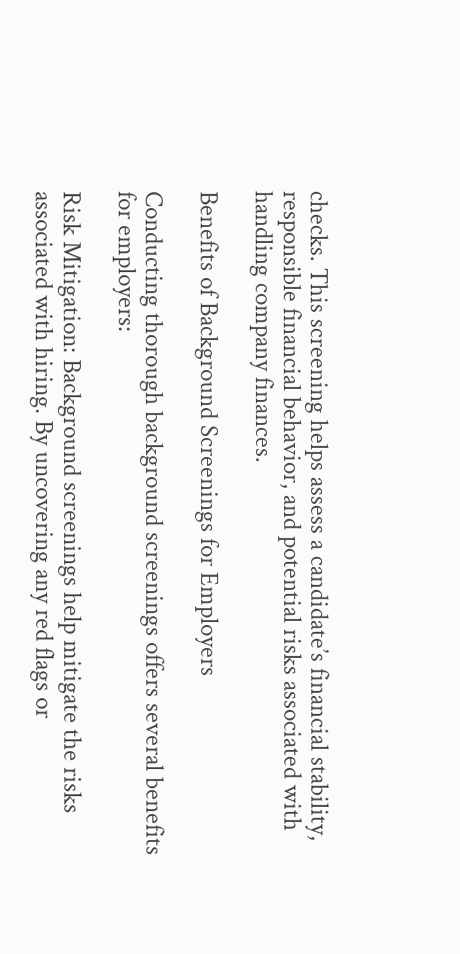checks. This screening helps assess a candidate’s financial stability, responsible financial behavior, and potential risks associated with handling company finances.

Benefits of Background Screenings for Employers

Conducting thorough background screenings offers several benefits for employers:

Risk Mitigation: Background screenings help mitigate the risks associated with hiring. By uncovering any red flags or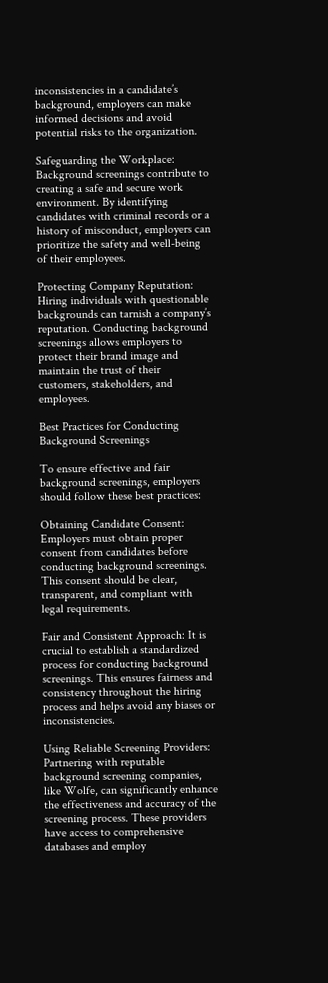inconsistencies in a candidate’s background, employers can make informed decisions and avoid potential risks to the organization.

Safeguarding the Workplace: Background screenings contribute to creating a safe and secure work environment. By identifying candidates with criminal records or a history of misconduct, employers can prioritize the safety and well-being of their employees.

Protecting Company Reputation: Hiring individuals with questionable backgrounds can tarnish a company’s reputation. Conducting background screenings allows employers to protect their brand image and maintain the trust of their customers, stakeholders, and employees.

Best Practices for Conducting Background Screenings

To ensure effective and fair background screenings, employers should follow these best practices:

Obtaining Candidate Consent: Employers must obtain proper consent from candidates before conducting background screenings. This consent should be clear, transparent, and compliant with legal requirements.

Fair and Consistent Approach: It is crucial to establish a standardized process for conducting background screenings. This ensures fairness and consistency throughout the hiring process and helps avoid any biases or inconsistencies.

Using Reliable Screening Providers: Partnering with reputable background screening companies, like Wolfe, can significantly enhance the effectiveness and accuracy of the screening process. These providers have access to comprehensive databases and employ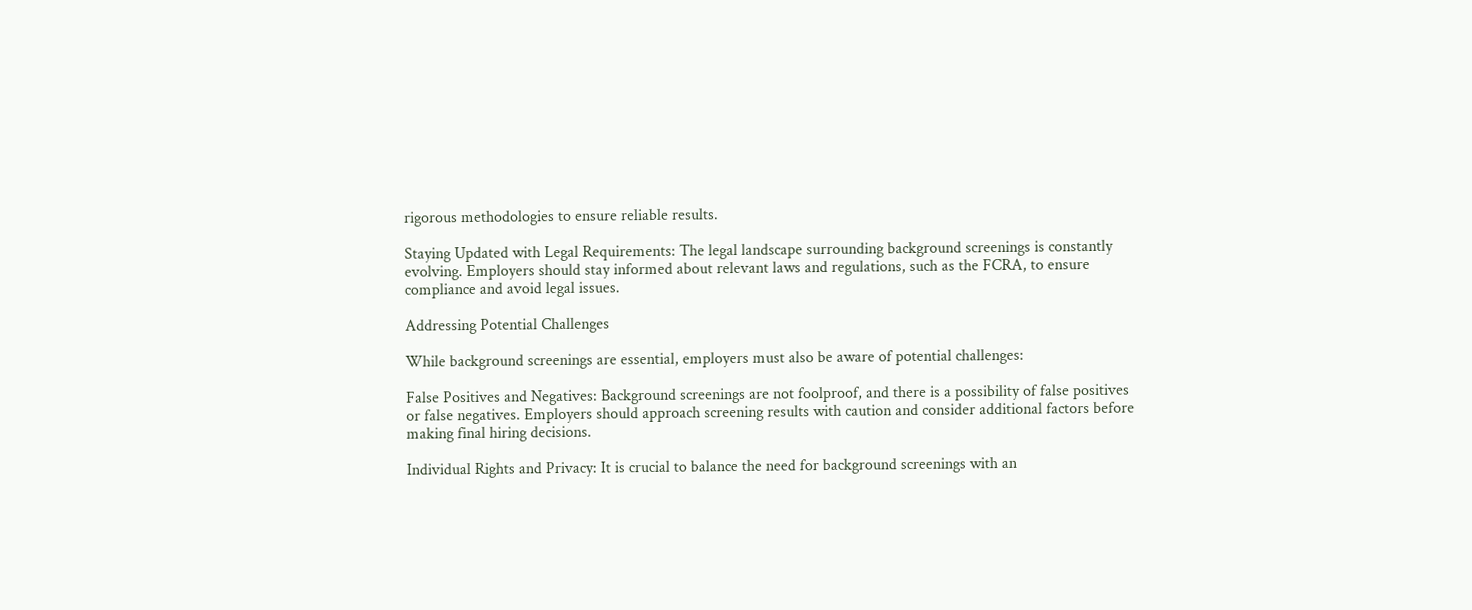rigorous methodologies to ensure reliable results.

Staying Updated with Legal Requirements: The legal landscape surrounding background screenings is constantly evolving. Employers should stay informed about relevant laws and regulations, such as the FCRA, to ensure compliance and avoid legal issues.

Addressing Potential Challenges

While background screenings are essential, employers must also be aware of potential challenges:

False Positives and Negatives: Background screenings are not foolproof, and there is a possibility of false positives or false negatives. Employers should approach screening results with caution and consider additional factors before making final hiring decisions.

Individual Rights and Privacy: It is crucial to balance the need for background screenings with an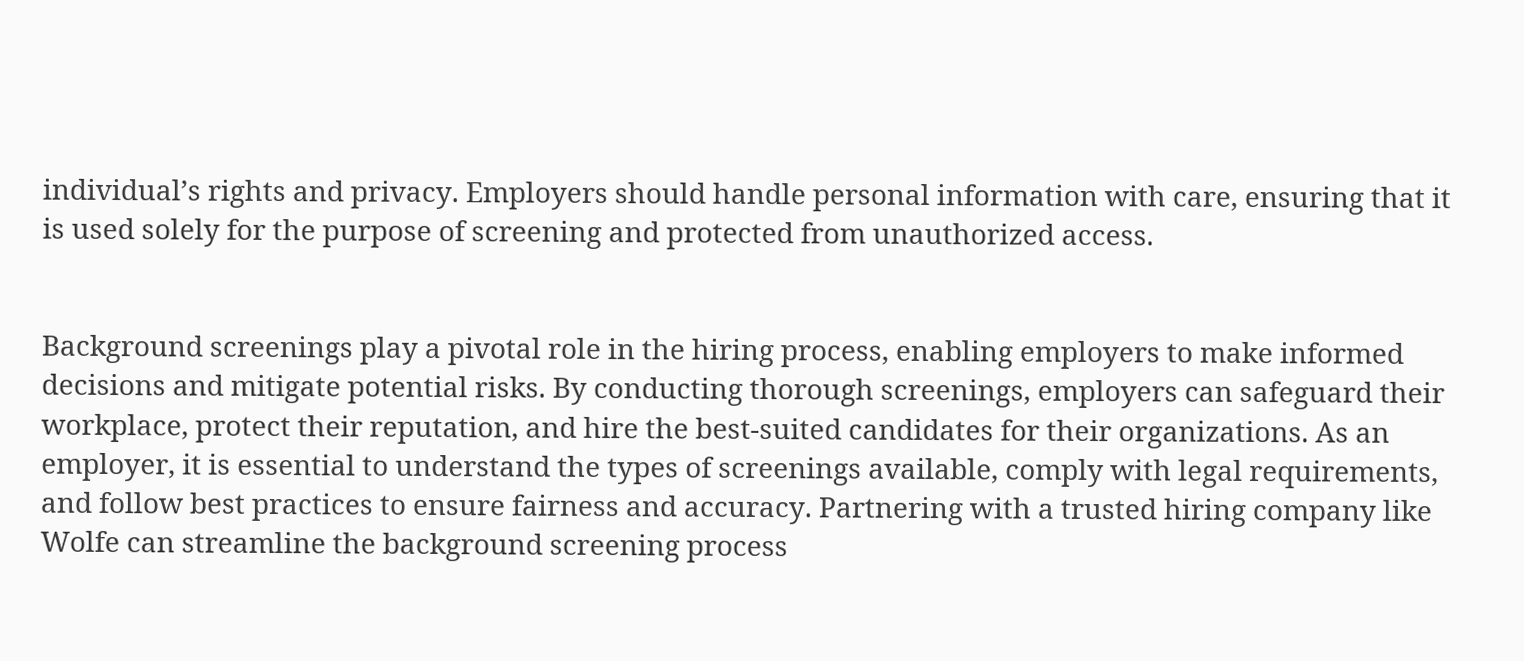individual’s rights and privacy. Employers should handle personal information with care, ensuring that it is used solely for the purpose of screening and protected from unauthorized access.


Background screenings play a pivotal role in the hiring process, enabling employers to make informed decisions and mitigate potential risks. By conducting thorough screenings, employers can safeguard their workplace, protect their reputation, and hire the best-suited candidates for their organizations. As an employer, it is essential to understand the types of screenings available, comply with legal requirements, and follow best practices to ensure fairness and accuracy. Partnering with a trusted hiring company like Wolfe can streamline the background screening process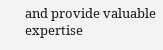and provide valuable expertise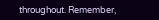throughout. Remember,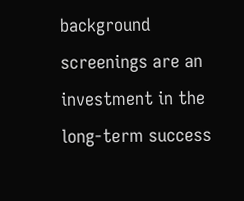background screenings are an investment in the long-term success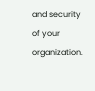and security of your organization.